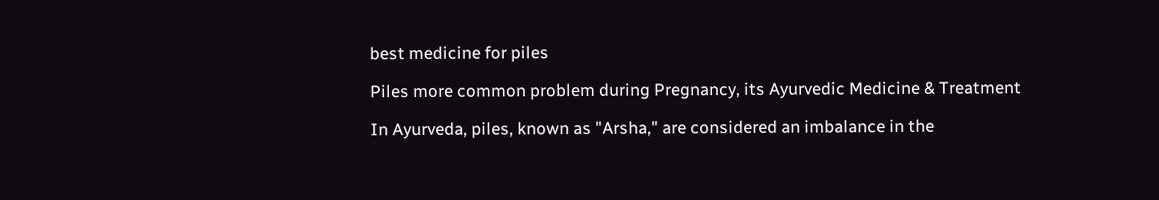best medicine for piles

Piles more common problem during Pregnancy, its Ayurvedic Medicine & Treatment

In Ayurveda, piles, known as "Arsha," are considered an imbalance in the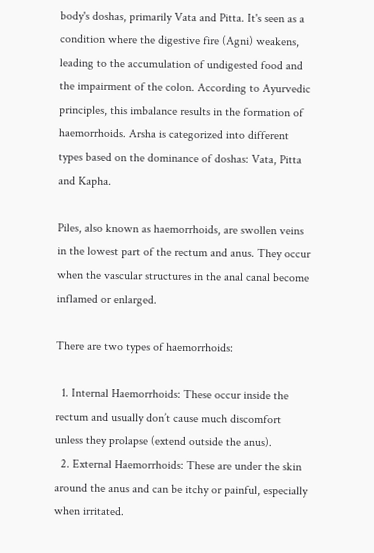body's doshas, primarily Vata and Pitta. It's seen as a condition where the digestive fire (Agni) weakens, leading to the accumulation of undigested food and the impairment of the colon. According to Ayurvedic principles, this imbalance results in the formation of haemorrhoids. Arsha is categorized into different types based on the dominance of doshas: Vata, Pitta and Kapha.

Piles, also known as haemorrhoids, are swollen veins in the lowest part of the rectum and anus. They occur when the vascular structures in the anal canal become inflamed or enlarged.

There are two types of haemorrhoids:

  1. Internal Haemorrhoids: These occur inside the rectum and usually don’t cause much discomfort unless they prolapse (extend outside the anus).
  2. External Haemorrhoids: These are under the skin around the anus and can be itchy or painful, especially when irritated.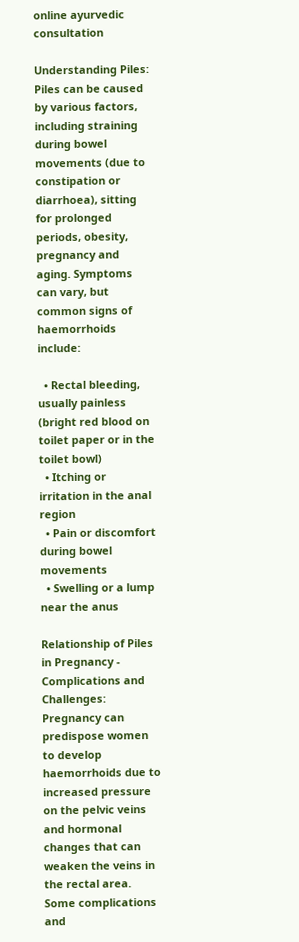online ayurvedic consultation

Understanding Piles: Piles can be caused by various factors, including straining during bowel movements (due to constipation or diarrhoea), sitting for prolonged periods, obesity, pregnancy and aging. Symptoms can vary, but common signs of haemorrhoids include:

  • Rectal bleeding, usually painless (bright red blood on toilet paper or in the toilet bowl)
  • Itching or irritation in the anal region
  • Pain or discomfort during bowel movements
  • Swelling or a lump near the anus

Relationship of Piles in Pregnancy - Complications and Challenges: Pregnancy can predispose women to develop haemorrhoids due to increased pressure on the pelvic veins and hormonal changes that can weaken the veins in the rectal area. Some complications and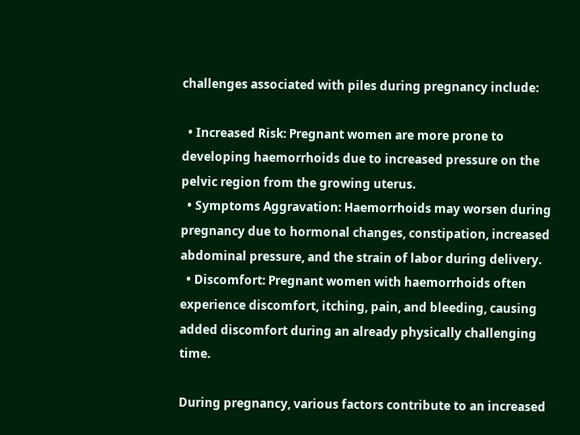challenges associated with piles during pregnancy include:

  • Increased Risk: Pregnant women are more prone to developing haemorrhoids due to increased pressure on the pelvic region from the growing uterus.
  • Symptoms Aggravation: Haemorrhoids may worsen during pregnancy due to hormonal changes, constipation, increased abdominal pressure, and the strain of labor during delivery.
  • Discomfort: Pregnant women with haemorrhoids often experience discomfort, itching, pain, and bleeding, causing added discomfort during an already physically challenging time.

During pregnancy, various factors contribute to an increased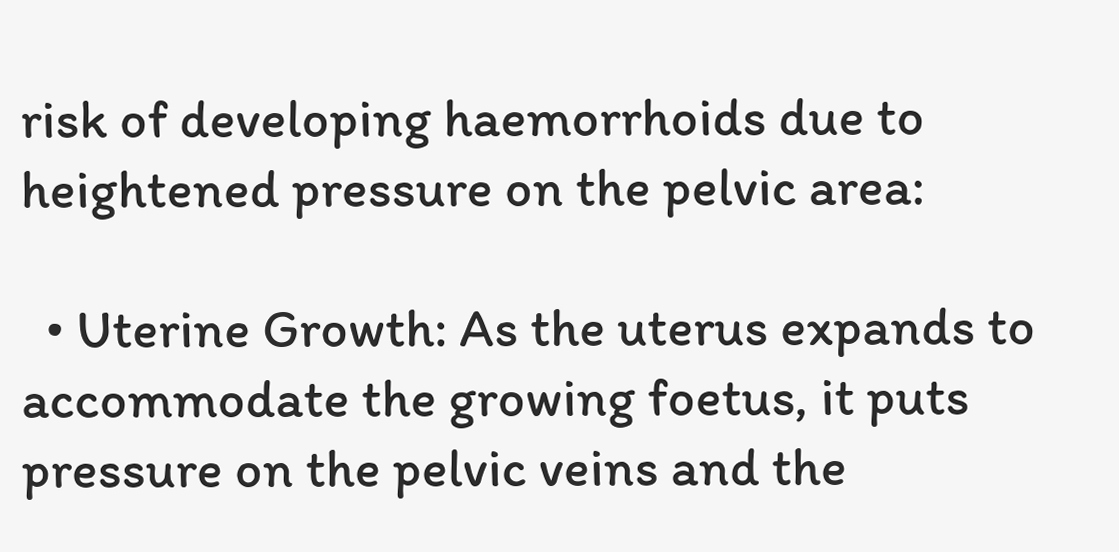risk of developing haemorrhoids due to heightened pressure on the pelvic area:

  • Uterine Growth: As the uterus expands to accommodate the growing foetus, it puts pressure on the pelvic veins and the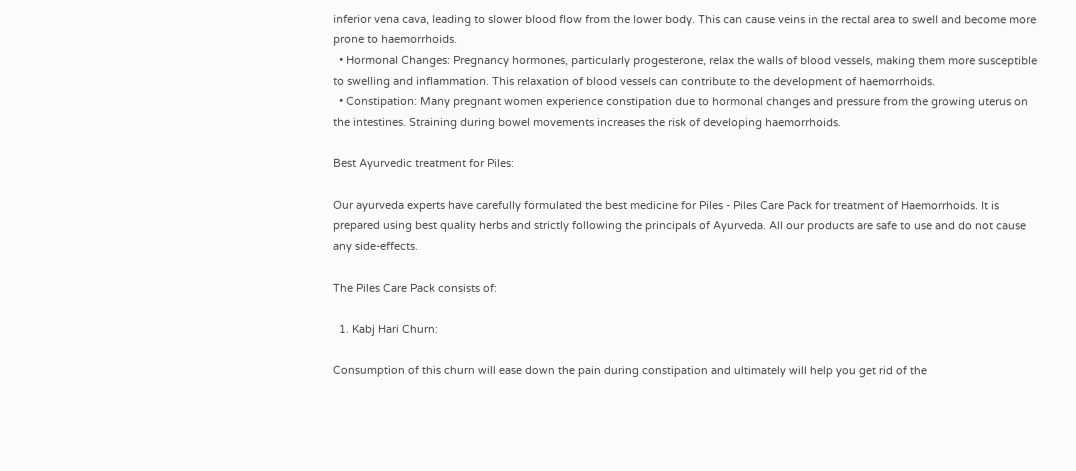inferior vena cava, leading to slower blood flow from the lower body. This can cause veins in the rectal area to swell and become more prone to haemorrhoids.
  • Hormonal Changes: Pregnancy hormones, particularly progesterone, relax the walls of blood vessels, making them more susceptible to swelling and inflammation. This relaxation of blood vessels can contribute to the development of haemorrhoids.
  • Constipation: Many pregnant women experience constipation due to hormonal changes and pressure from the growing uterus on the intestines. Straining during bowel movements increases the risk of developing haemorrhoids.

Best Ayurvedic treatment for Piles:

Our ayurveda experts have carefully formulated the best medicine for Piles - Piles Care Pack for treatment of Haemorrhoids. It is prepared using best quality herbs and strictly following the principals of Ayurveda. All our products are safe to use and do not cause any side-effects.

The Piles Care Pack consists of:

  1. Kabj Hari Churn:

Consumption of this churn will ease down the pain during constipation and ultimately will help you get rid of the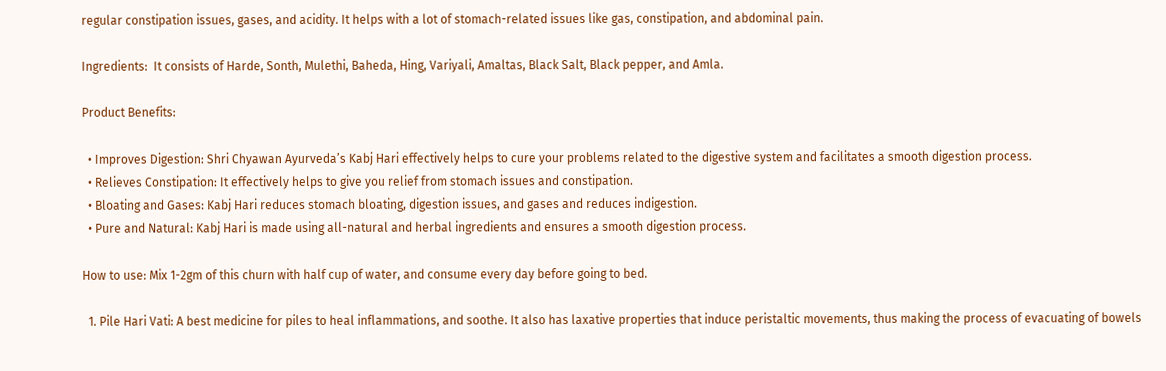regular constipation issues, gases, and acidity. It helps with a lot of stomach-related issues like gas, constipation, and abdominal pain.

Ingredients:  It consists of Harde, Sonth, Mulethi, Baheda, Hing, Variyali, Amaltas, Black Salt, Black pepper, and Amla.

Product Benefits:

  • Improves Digestion: Shri Chyawan Ayurveda’s Kabj Hari effectively helps to cure your problems related to the digestive system and facilitates a smooth digestion process.
  • Relieves Constipation: It effectively helps to give you relief from stomach issues and constipation.
  • Bloating and Gases: Kabj Hari reduces stomach bloating, digestion issues, and gases and reduces indigestion.
  • Pure and Natural: Kabj Hari is made using all-natural and herbal ingredients and ensures a smooth digestion process.

How to use: Mix 1-2gm of this churn with half cup of water, and consume every day before going to bed.

  1. Pile Hari Vati: A best medicine for piles to heal inflammations, and soothe. It also has laxative properties that induce peristaltic movements, thus making the process of evacuating of bowels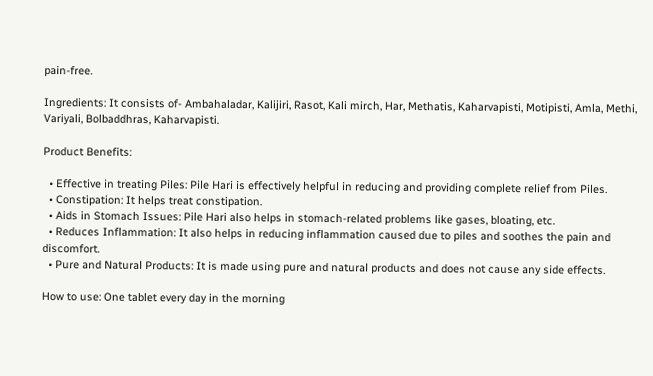pain-free.

Ingredients: It consists of- Ambahaladar, Kalijiri, Rasot, Kali mirch, Har, Methatis, Kaharvapisti, Motipisti, Amla, Methi, Variyali, Bolbaddhras, Kaharvapisti.

Product Benefits:

  • Effective in treating Piles: Pile Hari is effectively helpful in reducing and providing complete relief from Piles.
  • Constipation: It helps treat constipation.
  • Aids in Stomach Issues: Pile Hari also helps in stomach-related problems like gases, bloating, etc.
  • Reduces Inflammation: It also helps in reducing inflammation caused due to piles and soothes the pain and discomfort.
  • Pure and Natural Products: It is made using pure and natural products and does not cause any side effects.

How to use: One tablet every day in the morning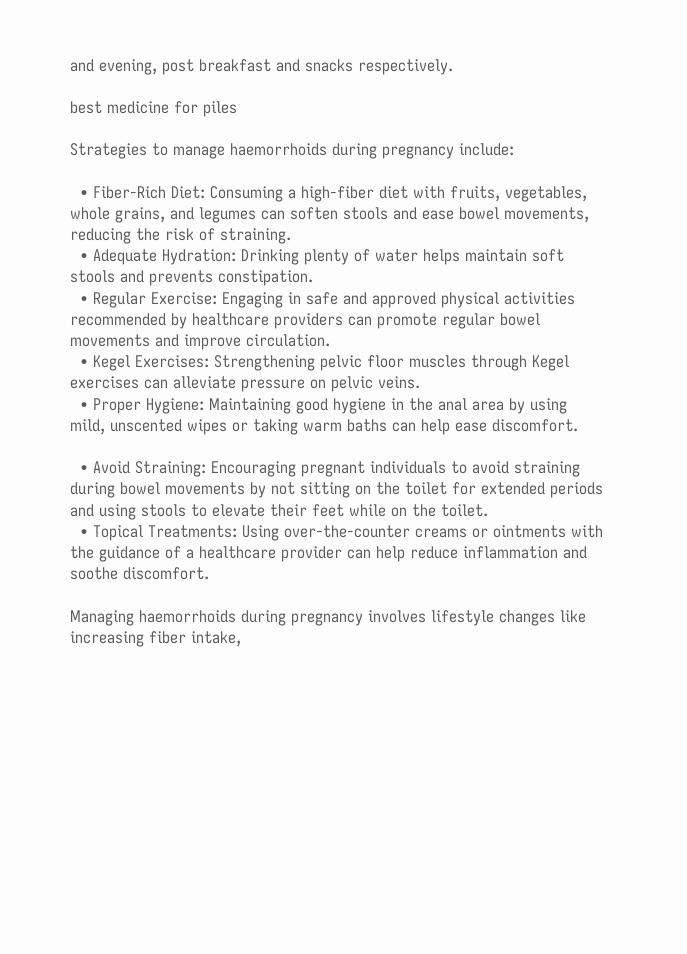and evening, post breakfast and snacks respectively.

best medicine for piles

Strategies to manage haemorrhoids during pregnancy include:

  • Fiber-Rich Diet: Consuming a high-fiber diet with fruits, vegetables, whole grains, and legumes can soften stools and ease bowel movements, reducing the risk of straining.
  • Adequate Hydration: Drinking plenty of water helps maintain soft stools and prevents constipation.
  • Regular Exercise: Engaging in safe and approved physical activities recommended by healthcare providers can promote regular bowel movements and improve circulation.
  • Kegel Exercises: Strengthening pelvic floor muscles through Kegel exercises can alleviate pressure on pelvic veins.
  • Proper Hygiene: Maintaining good hygiene in the anal area by using mild, unscented wipes or taking warm baths can help ease discomfort.

  • Avoid Straining: Encouraging pregnant individuals to avoid straining during bowel movements by not sitting on the toilet for extended periods and using stools to elevate their feet while on the toilet.
  • Topical Treatments: Using over-the-counter creams or ointments with the guidance of a healthcare provider can help reduce inflammation and soothe discomfort.

Managing haemorrhoids during pregnancy involves lifestyle changes like increasing fiber intake,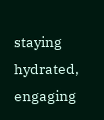staying hydrated, engaging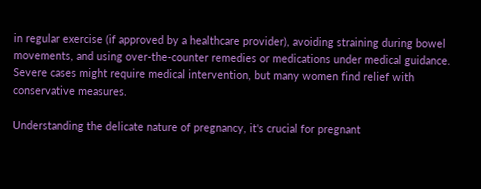in regular exercise (if approved by a healthcare provider), avoiding straining during bowel movements, and using over-the-counter remedies or medications under medical guidance. Severe cases might require medical intervention, but many women find relief with conservative measures.

Understanding the delicate nature of pregnancy, it's crucial for pregnant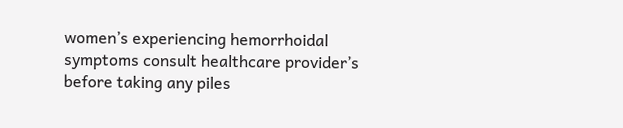women’s experiencing hemorrhoidal symptoms consult healthcare provider’s before taking any piles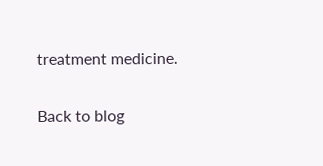treatment medicine.


Back to blog